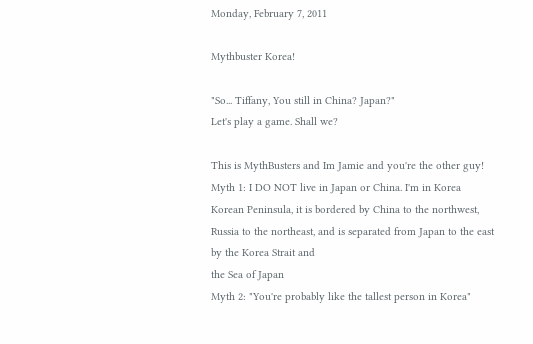Monday, February 7, 2011

Mythbuster Korea!

"So... Tiffany, You still in China? Japan?"
Let's play a game. Shall we?

This is MythBusters and Im Jamie and you're the other guy!      Myth 1: I DO NOT live in Japan or China. I'm in Korea
Korean Peninsula, it is bordered by China to the northwest, Russia to the northeast, and is separated from Japan to the east by the Korea Strait and
the Sea of Japan
Myth 2: "You're probably like the tallest person in Korea"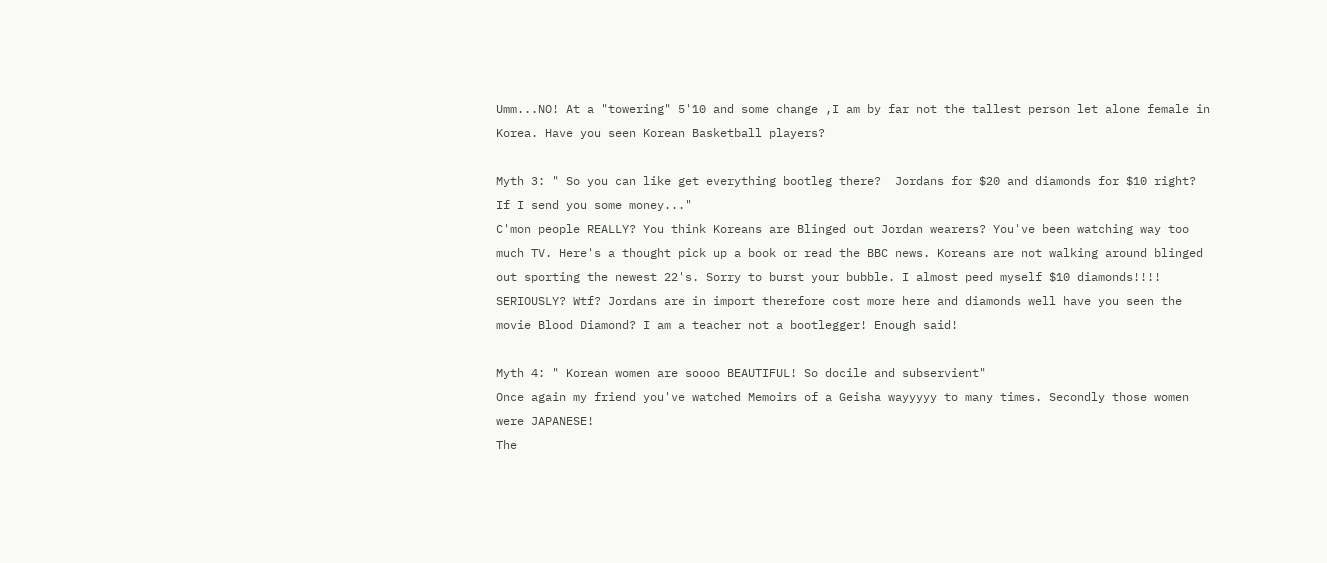Umm...NO! At a "towering" 5'10 and some change ,I am by far not the tallest person let alone female in Korea. Have you seen Korean Basketball players?

Myth 3: " So you can like get everything bootleg there?  Jordans for $20 and diamonds for $10 right? If I send you some money..."
C'mon people REALLY? You think Koreans are Blinged out Jordan wearers? You've been watching way too much TV. Here's a thought pick up a book or read the BBC news. Koreans are not walking around blinged out sporting the newest 22's. Sorry to burst your bubble. I almost peed myself $10 diamonds!!!! SERIOUSLY? Wtf? Jordans are in import therefore cost more here and diamonds well have you seen the movie Blood Diamond? I am a teacher not a bootlegger! Enough said!

Myth 4: " Korean women are soooo BEAUTIFUL! So docile and subservient"
Once again my friend you've watched Memoirs of a Geisha wayyyyy to many times. Secondly those women were JAPANESE!
The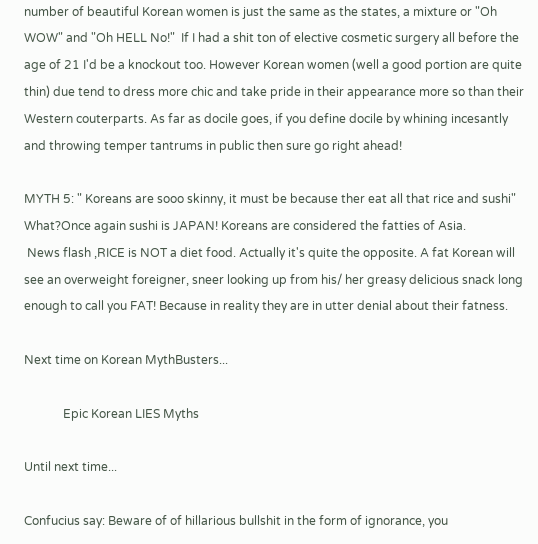number of beautiful Korean women is just the same as the states, a mixture or "Oh WOW" and "Oh HELL No!"  If I had a shit ton of elective cosmetic surgery all before the age of 21 I'd be a knockout too. However Korean women (well a good portion are quite thin) due tend to dress more chic and take pride in their appearance more so than their Western couterparts. As far as docile goes, if you define docile by whining incesantly and throwing temper tantrums in public then sure go right ahead!

MYTH 5: " Koreans are sooo skinny, it must be because ther eat all that rice and sushi"
What?Once again sushi is JAPAN! Koreans are considered the fatties of Asia.
 News flash ,RICE is NOT a diet food. Actually it's quite the opposite. A fat Korean will see an overweight foreigner, sneer looking up from his/ her greasy delicious snack long enough to call you FAT! Because in reality they are in utter denial about their fatness.

Next time on Korean MythBusters...

             Epic Korean LIES Myths

Until next time...

Confucius say: Beware of of hillarious bullshit in the form of ignorance, you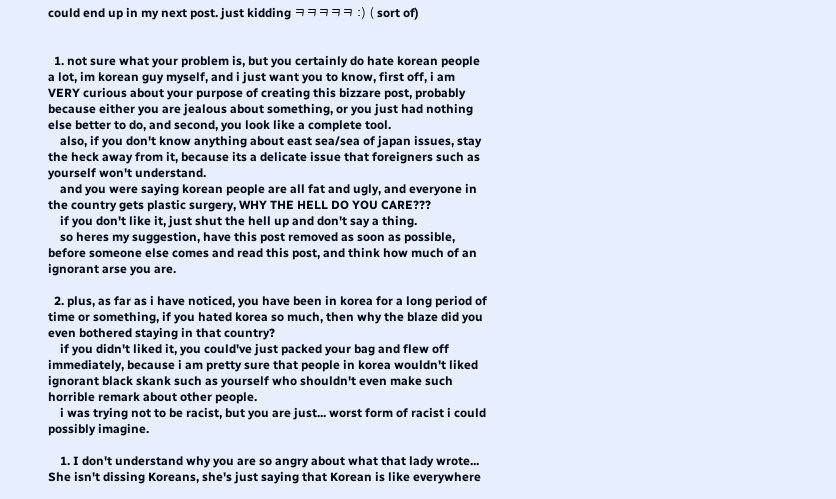could end up in my next post. just kidding ㅋㅋㅋㅋㅋ :) ( sort of)


  1. not sure what your problem is, but you certainly do hate korean people a lot, im korean guy myself, and i just want you to know, first off, i am VERY curious about your purpose of creating this bizzare post, probably because either you are jealous about something, or you just had nothing else better to do, and second, you look like a complete tool.
    also, if you don't know anything about east sea/sea of japan issues, stay the heck away from it, because its a delicate issue that foreigners such as yourself won't understand.
    and you were saying korean people are all fat and ugly, and everyone in the country gets plastic surgery, WHY THE HELL DO YOU CARE???
    if you don't like it, just shut the hell up and don't say a thing.
    so heres my suggestion, have this post removed as soon as possible, before someone else comes and read this post, and think how much of an ignorant arse you are.

  2. plus, as far as i have noticed, you have been in korea for a long period of time or something, if you hated korea so much, then why the blaze did you even bothered staying in that country?
    if you didn't liked it, you could've just packed your bag and flew off immediately, because i am pretty sure that people in korea wouldn't liked ignorant black skank such as yourself who shouldn't even make such horrible remark about other people.
    i was trying not to be racist, but you are just... worst form of racist i could possibly imagine.

    1. I don't understand why you are so angry about what that lady wrote... She isn't dissing Koreans, she's just saying that Korean is like everywhere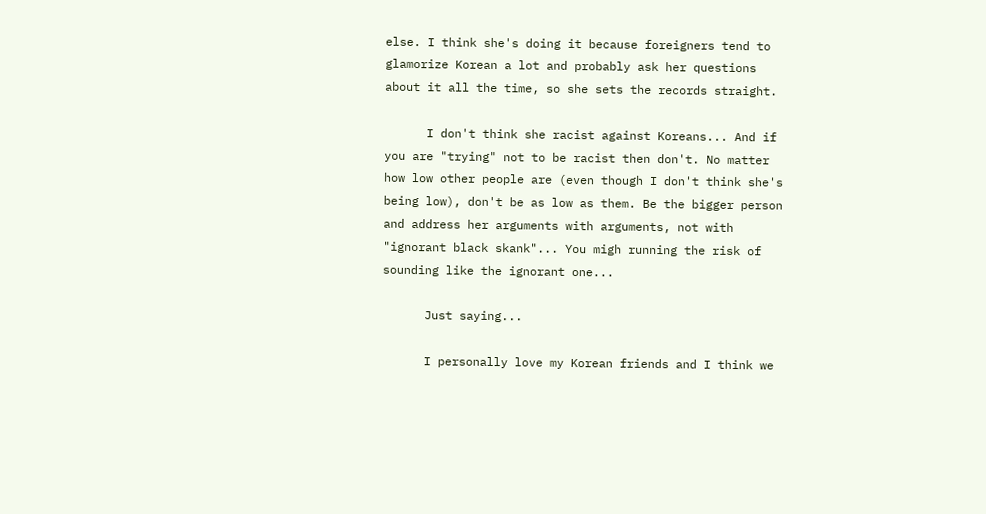else. I think she's doing it because foreigners tend to glamorize Korean a lot and probably ask her questions about it all the time, so she sets the records straight.

      I don't think she racist against Koreans... And if you are "trying" not to be racist then don't. No matter how low other people are (even though I don't think she's being low), don't be as low as them. Be the bigger person and address her arguments with arguments, not with "ignorant black skank"... You migh running the risk of sounding like the ignorant one...

      Just saying...

      I personally love my Korean friends and I think we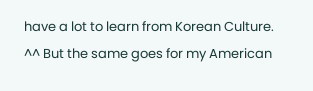have a lot to learn from Korean Culture. ^^ But the same goes for my American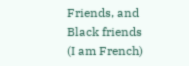Friends, and Black friends (I am French)